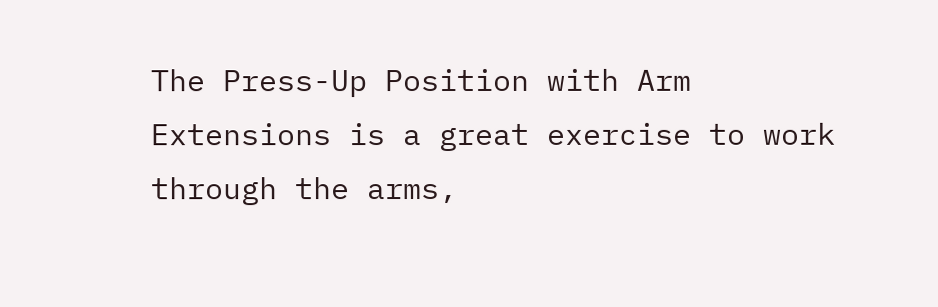The Press-Up Position with Arm Extensions is a great exercise to work through the arms,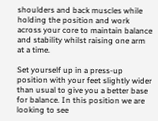shoulders and back muscles while holding the position and work across your core to maintain balance and stability whilst raising one arm at a time.

Set yourself up in a press-up position with your feet slightly wider than usual to give you a better base for balance. In this position we are looking to see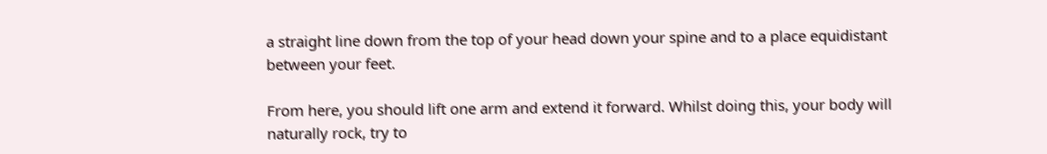a straight line down from the top of your head down your spine and to a place equidistant between your feet.

From here, you should lift one arm and extend it forward. Whilst doing this, your body will naturally rock, try to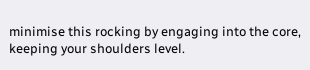minimise this rocking by engaging into the core, keeping your shoulders level.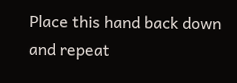Place this hand back down and repeat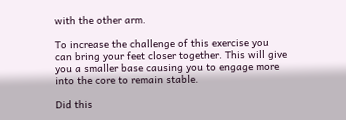with the other arm.

To increase the challenge of this exercise you can bring your feet closer together. This will give you a smaller base causing you to engage more into the core to remain stable.

Did this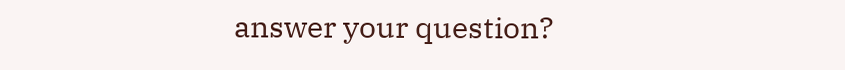answer your question?